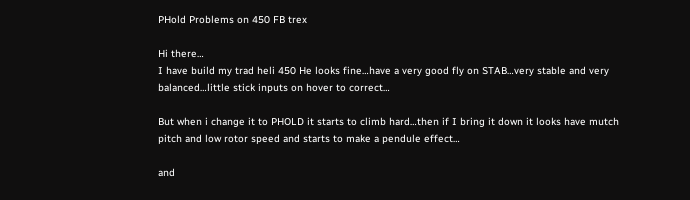PHold Problems on 450 FB trex

Hi there…
I have build my trad heli 450 He looks fine…have a very good fly on STAB…very stable and very balanced…little stick inputs on hover to correct…

But when i change it to PHOLD it starts to climb hard…then if I bring it down it looks have mutch pitch and low rotor speed and starts to make a pendule effect…

and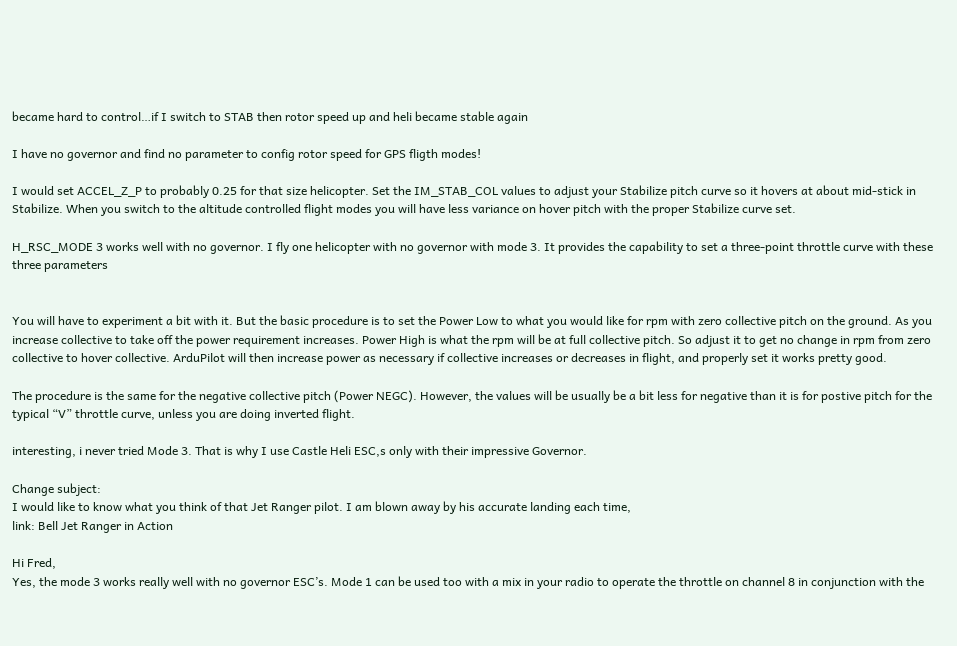became hard to control…if I switch to STAB then rotor speed up and heli became stable again

I have no governor and find no parameter to config rotor speed for GPS fligth modes!

I would set ACCEL_Z_P to probably 0.25 for that size helicopter. Set the IM_STAB_COL values to adjust your Stabilize pitch curve so it hovers at about mid-stick in Stabilize. When you switch to the altitude controlled flight modes you will have less variance on hover pitch with the proper Stabilize curve set.

H_RSC_MODE 3 works well with no governor. I fly one helicopter with no governor with mode 3. It provides the capability to set a three-point throttle curve with these three parameters


You will have to experiment a bit with it. But the basic procedure is to set the Power Low to what you would like for rpm with zero collective pitch on the ground. As you increase collective to take off the power requirement increases. Power High is what the rpm will be at full collective pitch. So adjust it to get no change in rpm from zero collective to hover collective. ArduPilot will then increase power as necessary if collective increases or decreases in flight, and properly set it works pretty good.

The procedure is the same for the negative collective pitch (Power NEGC). However, the values will be usually be a bit less for negative than it is for postive pitch for the typical “V” throttle curve, unless you are doing inverted flight.

interesting, i never tried Mode 3. That is why I use Castle Heli ESC,s only with their impressive Governor.

Change subject:
I would like to know what you think of that Jet Ranger pilot. I am blown away by his accurate landing each time,
link: Bell Jet Ranger in Action

Hi Fred,
Yes, the mode 3 works really well with no governor ESC’s. Mode 1 can be used too with a mix in your radio to operate the throttle on channel 8 in conjunction with the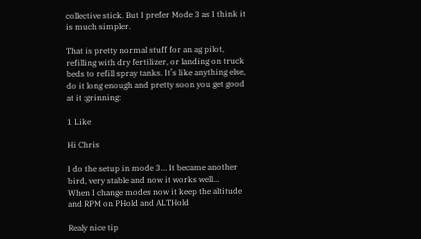collective stick. But I prefer Mode 3 as I think it is much simpler.

That is pretty normal stuff for an ag pilot, refilling with dry fertilizer, or landing on truck beds to refill spray tanks. It’s like anything else, do it long enough and pretty soon you get good at it :grinning:

1 Like

Hi Chris

I do the setup in mode 3… It became another bird, very stable and now it works well…
When I change modes now it keep the altitude and RPM on PHold and ALTHold

Realy nice tip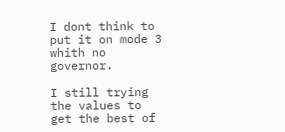I dont think to put it on mode 3 whith no governor.

I still trying the values to get the best of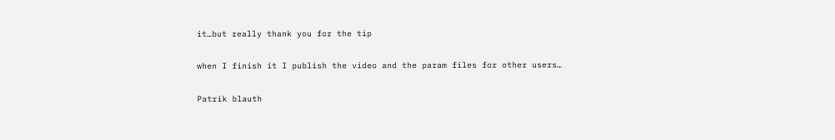it…but really thank you for the tip

when I finish it I publish the video and the param files for other users…

Patrik blauth